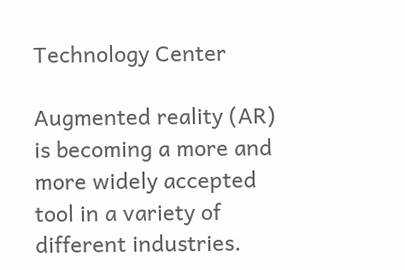Technology Center

Augmented reality (AR) is becoming a more and more widely accepted tool in a variety of different industries.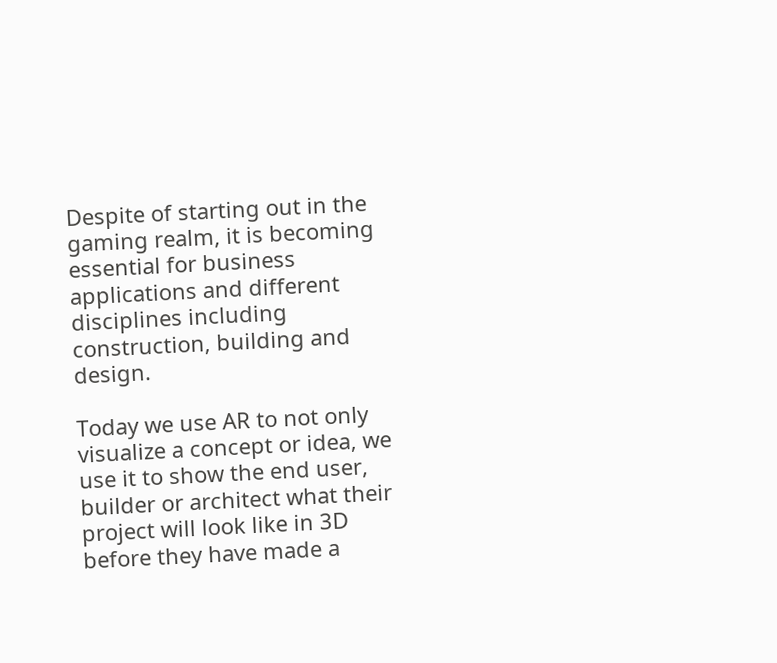Despite of starting out in the gaming realm, it is becoming essential for business applications and different disciplines including construction, building and design.

Today we use AR to not only visualize a concept or idea, we use it to show the end user, builder or architect what their project will look like in 3D before they have made a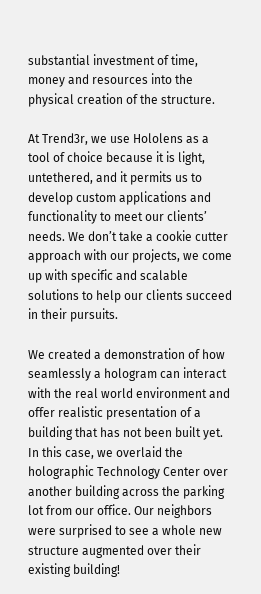substantial investment of time, money and resources into the physical creation of the structure.

At Trend3r, we use Hololens as a tool of choice because it is light, untethered, and it permits us to develop custom applications and functionality to meet our clients’ needs. We don’t take a cookie cutter approach with our projects, we come up with specific and scalable solutions to help our clients succeed in their pursuits.

We created a demonstration of how seamlessly a hologram can interact with the real world environment and offer realistic presentation of a building that has not been built yet. In this case, we overlaid the holographic Technology Center over another building across the parking lot from our office. Our neighbors were surprised to see a whole new structure augmented over their existing building!